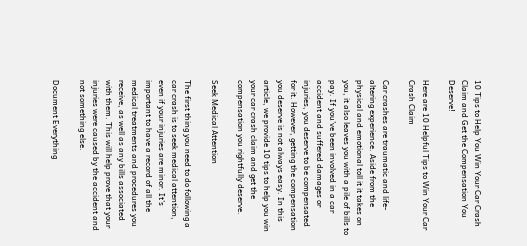10 Tips to Help You Win Your Car Crash Claim and Get the Compensation You Deserve!

Here are 10 Helpful Tips to Win Your Car Crash Claim

Car crashes are traumatic and life-altering experience. Aside from the physical and emotional toll it it takes on you, it also leaves you with a pile of bills to pay. If you’ve been involved in a car accident and suffered damages or injuries, you deserve to be compensated for it. However, getting the compensation you deserve is not always easy. In this article, we provide 10 tips to help you win your car crash claim and get the compensation you rightfully deserve.

Seek Medical Attention

The first thing you need to do following a car crash is to seek medical attention, even if your injuries are minor. It’s important to have a record of all the medical treatments and procedures you receive, as well as any bills associated with them. This will help prove that your injuries were caused by the accident and not something else.

Document Everything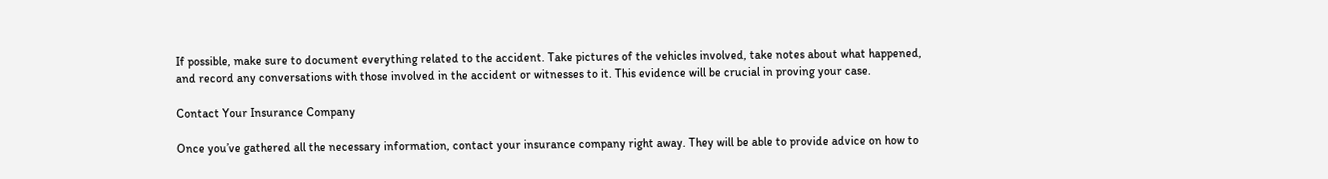If possible, make sure to document everything related to the accident. Take pictures of the vehicles involved, take notes about what happened, and record any conversations with those involved in the accident or witnesses to it. This evidence will be crucial in proving your case.

Contact Your Insurance Company

Once you’ve gathered all the necessary information, contact your insurance company right away. They will be able to provide advice on how to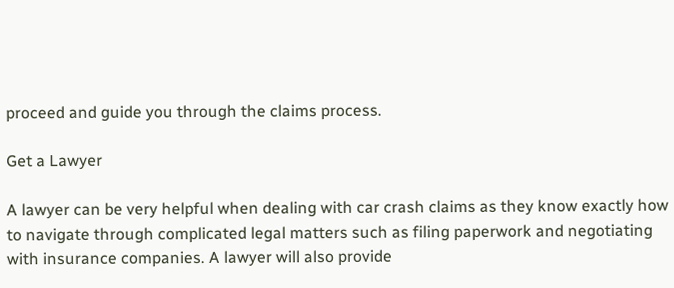proceed and guide you through the claims process.

Get a Lawyer

A lawyer can be very helpful when dealing with car crash claims as they know exactly how to navigate through complicated legal matters such as filing paperwork and negotiating with insurance companies. A lawyer will also provide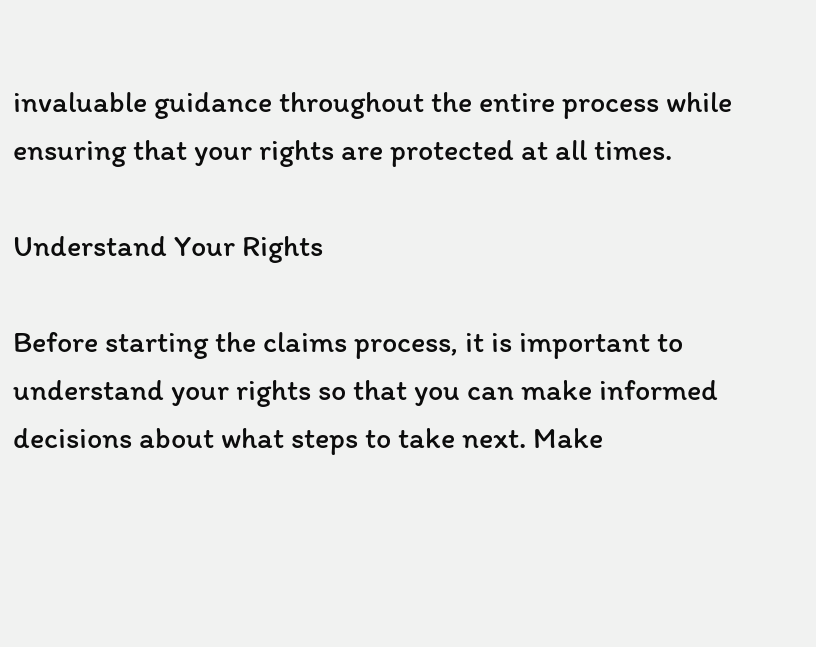invaluable guidance throughout the entire process while ensuring that your rights are protected at all times.

Understand Your Rights

Before starting the claims process, it is important to understand your rights so that you can make informed decisions about what steps to take next. Make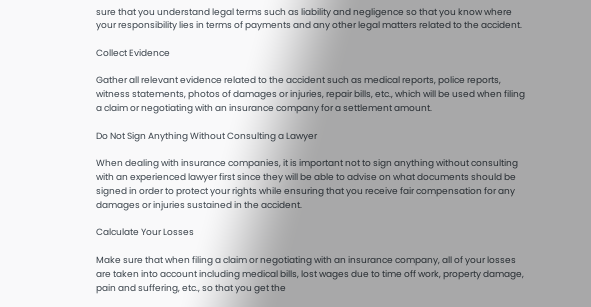sure that you understand legal terms such as liability and negligence so that you know where your responsibility lies in terms of payments and any other legal matters related to the accident.

Collect Evidence

Gather all relevant evidence related to the accident such as medical reports, police reports, witness statements, photos of damages or injuries, repair bills, etc., which will be used when filing a claim or negotiating with an insurance company for a settlement amount.

Do Not Sign Anything Without Consulting a Lawyer

When dealing with insurance companies, it is important not to sign anything without consulting with an experienced lawyer first since they will be able to advise on what documents should be signed in order to protect your rights while ensuring that you receive fair compensation for any damages or injuries sustained in the accident.

Calculate Your Losses

Make sure that when filing a claim or negotiating with an insurance company, all of your losses are taken into account including medical bills, lost wages due to time off work, property damage, pain and suffering, etc., so that you get the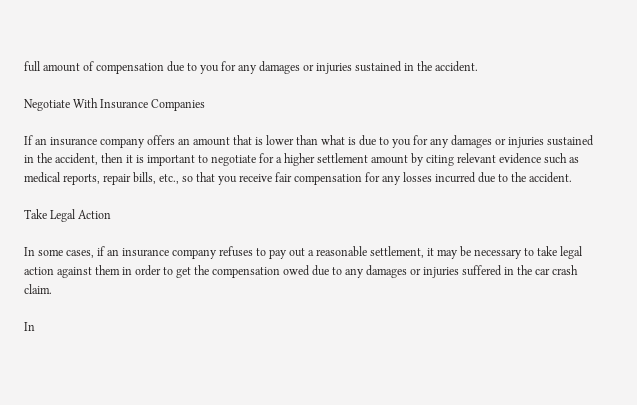full amount of compensation due to you for any damages or injuries sustained in the accident.

Negotiate With Insurance Companies

If an insurance company offers an amount that is lower than what is due to you for any damages or injuries sustained in the accident, then it is important to negotiate for a higher settlement amount by citing relevant evidence such as medical reports, repair bills, etc., so that you receive fair compensation for any losses incurred due to the accident.

Take Legal Action

In some cases, if an insurance company refuses to pay out a reasonable settlement, it may be necessary to take legal action against them in order to get the compensation owed due to any damages or injuries suffered in the car crash claim.

In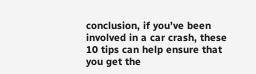conclusion, if you’ve been involved in a car crash, these 10 tips can help ensure that you get the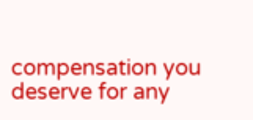compensation you deserve for any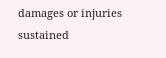damages or injuries sustained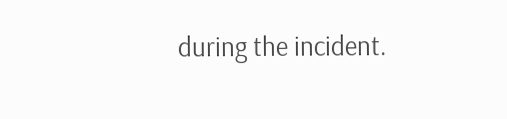during the incident.